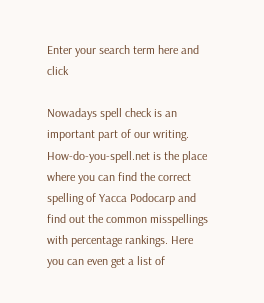Enter your search term here and click

Nowadays spell check is an important part of our writing. How-do-you-spell.net is the place where you can find the correct spelling of Yacca Podocarp and find out the common misspellings with percentage rankings. Here you can even get a list of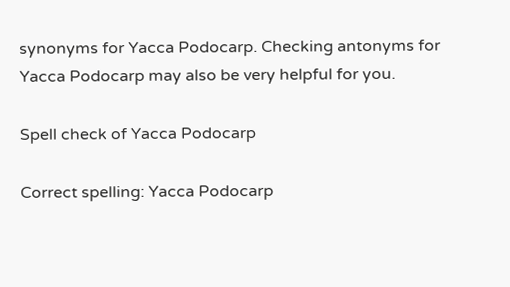synonyms for Yacca Podocarp. Checking antonyms for Yacca Podocarp may also be very helpful for you.

Spell check of Yacca Podocarp

Correct spelling: Yacca Podocarp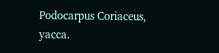Podocarpus Coriaceus, yacca.